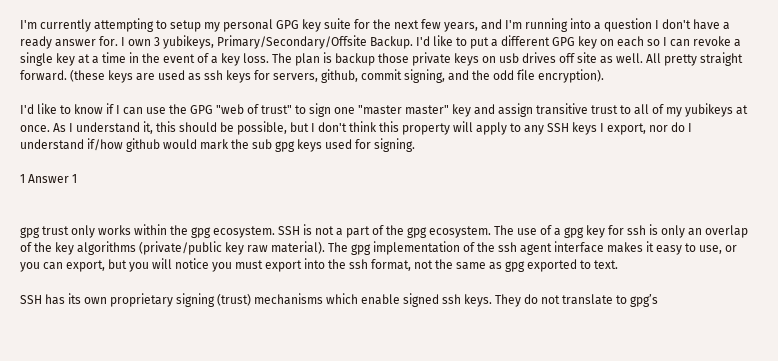I'm currently attempting to setup my personal GPG key suite for the next few years, and I'm running into a question I don't have a ready answer for. I own 3 yubikeys, Primary/Secondary/Offsite Backup. I'd like to put a different GPG key on each so I can revoke a single key at a time in the event of a key loss. The plan is backup those private keys on usb drives off site as well. All pretty straight forward. (these keys are used as ssh keys for servers, github, commit signing, and the odd file encryption).

I'd like to know if I can use the GPG "web of trust" to sign one "master master" key and assign transitive trust to all of my yubikeys at once. As I understand it, this should be possible, but I don't think this property will apply to any SSH keys I export, nor do I understand if/how github would mark the sub gpg keys used for signing.

1 Answer 1


gpg trust only works within the gpg ecosystem. SSH is not a part of the gpg ecosystem. The use of a gpg key for ssh is only an overlap of the key algorithms (private/public key raw material). The gpg implementation of the ssh agent interface makes it easy to use, or you can export, but you will notice you must export into the ssh format, not the same as gpg exported to text.

SSH has its own proprietary signing (trust) mechanisms which enable signed ssh keys. They do not translate to gpg’s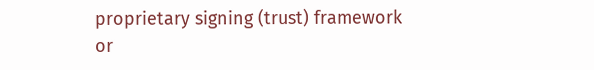proprietary signing (trust) framework or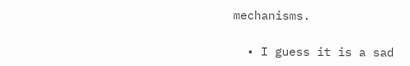mechanisms.

  • I guess it is a sad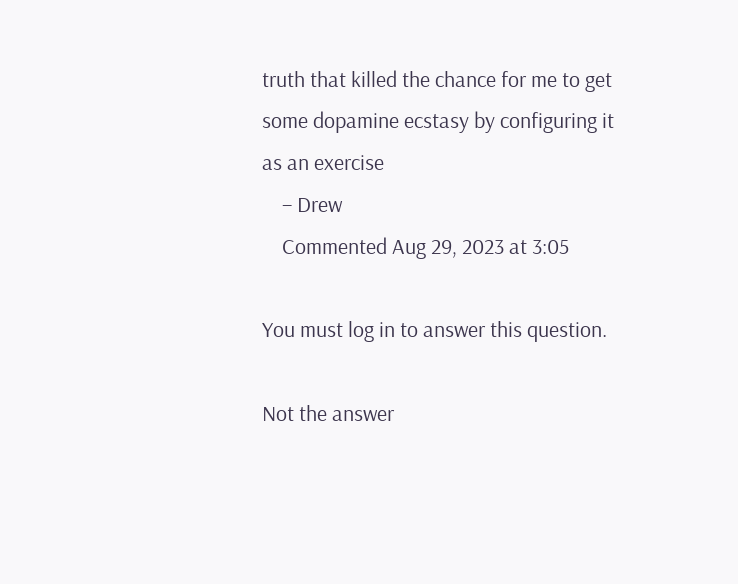truth that killed the chance for me to get some dopamine ecstasy by configuring it as an exercise
    – Drew
    Commented Aug 29, 2023 at 3:05

You must log in to answer this question.

Not the answer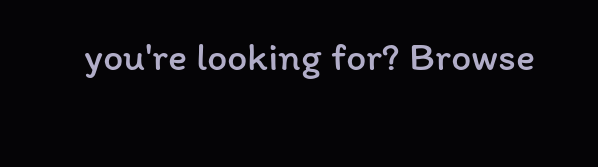you're looking for? Browse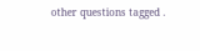other questions tagged .